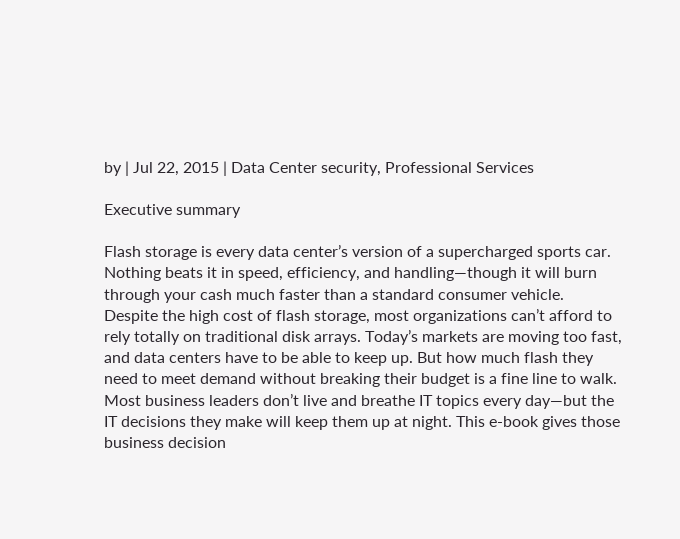by | Jul 22, 2015 | Data Center security, Professional Services

Executive summary

Flash storage is every data center’s version of a supercharged sports car. Nothing beats it in speed, efficiency, and handling—though it will burn through your cash much faster than a standard consumer vehicle.
Despite the high cost of flash storage, most organizations can’t afford to rely totally on traditional disk arrays. Today’s markets are moving too fast, and data centers have to be able to keep up. But how much flash they need to meet demand without breaking their budget is a fine line to walk.
Most business leaders don’t live and breathe IT topics every day—but the IT decisions they make will keep them up at night. This e-book gives those business decision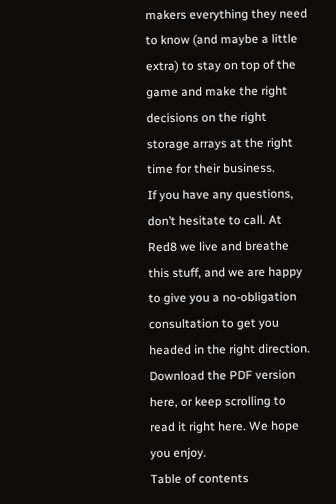makers everything they need to know (and maybe a little extra) to stay on top of the game and make the right decisions on the right storage arrays at the right time for their business.
If you have any questions, don’t hesitate to call. At Red8 we live and breathe this stuff, and we are happy to give you a no-obligation consultation to get you headed in the right direction.
Download the PDF version here, or keep scrolling to read it right here. We hope you enjoy.
Table of contents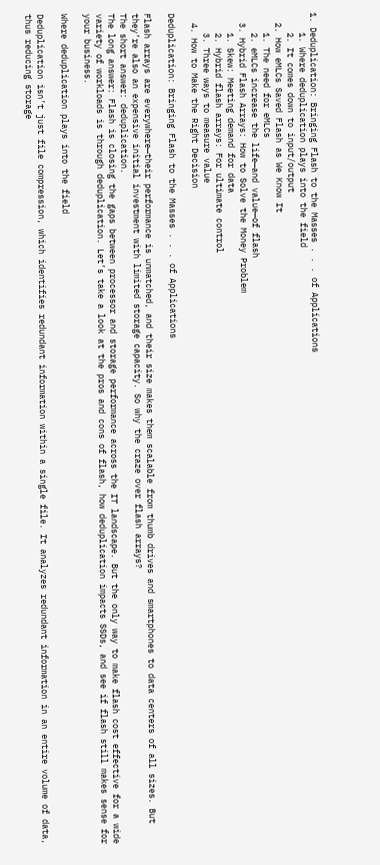1. Deduplication: Bringing Flash to the Masses . . . of Applications
    1. Where deduplication plays into the field
    2. It comes down to input/output
  2. How eMLCs Saved Flash as We Know It
    1. The need for eMLCs
    2. eMLCs increase the life—and value—of flash
  3. Hybrid Flash Arrays: How to Solve the Money Problem
    1. Skew: Meeting demand for data
    2. Hybrid flash arrays: For ultimate control
    3. Three ways to measure value
  4. How to Make the Right Decision

Deduplication: Bringing Flash to the Masses . . . of Applications

Flash arrays are everywhere—their performance is unmatched, and their size makes them scalable from thumb drives and smartphones to data centers of all sizes. But they’re also an expensive initial investment with limited storage capacity. So why the craze over flash arrays?
The short answer: deduplication.
The long answer: Flash is closing the gaps between processor and storage performance across the IT landscape. But the only way to make flash cost effective for a wide variety of workloads is through deduplication. Let’s take a look at the pros and cons of flash, how deduplication impacts SSDs, and see if flash still makes sense for your business.

Where deduplication plays into the field

Deduplication isn’t just file compression, which identifies redundant information within a single file. It analyzes redundant information in an entire volume of data, thus reducing storage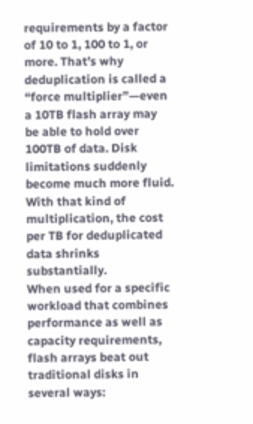requirements by a factor of 10 to 1, 100 to 1, or more. That’s why deduplication is called a “force multiplier”—even a 10TB flash array may be able to hold over 100TB of data. Disk limitations suddenly become much more fluid. With that kind of multiplication, the cost per TB for deduplicated data shrinks substantially.
When used for a specific workload that combines performance as well as capacity requirements, flash arrays beat out traditional disks in several ways: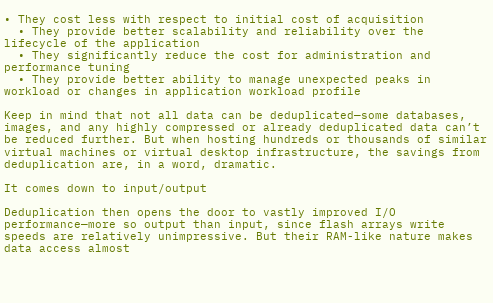• They cost less with respect to initial cost of acquisition
  • They provide better scalability and reliability over the lifecycle of the application
  • They significantly reduce the cost for administration and performance tuning
  • They provide better ability to manage unexpected peaks in workload or changes in application workload profile

Keep in mind that not all data can be deduplicated—some databases, images, and any highly compressed or already deduplicated data can’t be reduced further. But when hosting hundreds or thousands of similar virtual machines or virtual desktop infrastructure, the savings from deduplication are, in a word, dramatic.

It comes down to input/output

Deduplication then opens the door to vastly improved I/O performance—more so output than input, since flash arrays write speeds are relatively unimpressive. But their RAM-like nature makes data access almost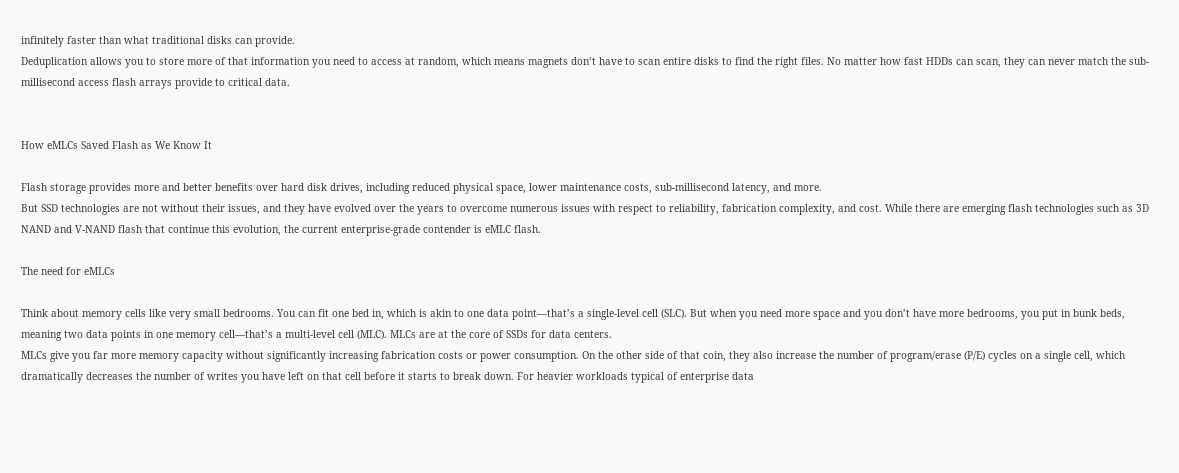infinitely faster than what traditional disks can provide.
Deduplication allows you to store more of that information you need to access at random, which means magnets don’t have to scan entire disks to find the right files. No matter how fast HDDs can scan, they can never match the sub-millisecond access flash arrays provide to critical data.


How eMLCs Saved Flash as We Know It

Flash storage provides more and better benefits over hard disk drives, including reduced physical space, lower maintenance costs, sub-millisecond latency, and more.
But SSD technologies are not without their issues, and they have evolved over the years to overcome numerous issues with respect to reliability, fabrication complexity, and cost. While there are emerging flash technologies such as 3D NAND and V-NAND flash that continue this evolution, the current enterprise-grade contender is eMLC flash.

The need for eMLCs

Think about memory cells like very small bedrooms. You can fit one bed in, which is akin to one data point—that’s a single-level cell (SLC). But when you need more space and you don’t have more bedrooms, you put in bunk beds, meaning two data points in one memory cell—that’s a multi-level cell (MLC). MLCs are at the core of SSDs for data centers.
MLCs give you far more memory capacity without significantly increasing fabrication costs or power consumption. On the other side of that coin, they also increase the number of program/erase (P/E) cycles on a single cell, which dramatically decreases the number of writes you have left on that cell before it starts to break down. For heavier workloads typical of enterprise data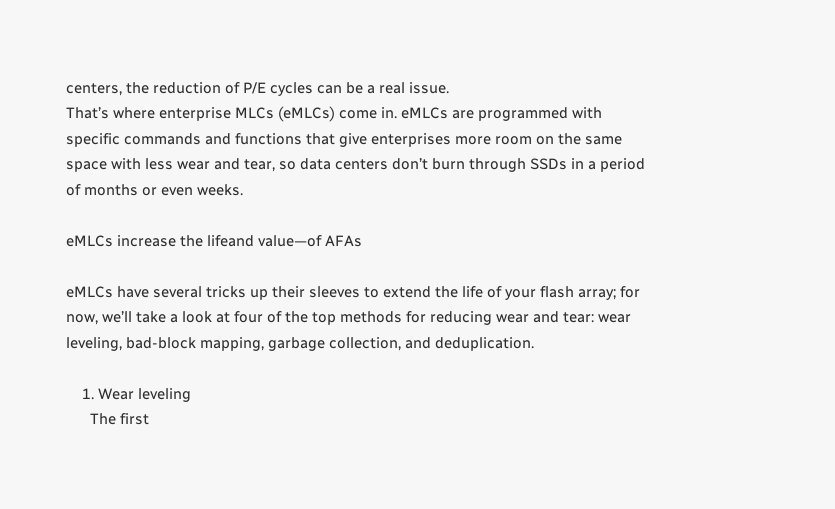centers, the reduction of P/E cycles can be a real issue.
That’s where enterprise MLCs (eMLCs) come in. eMLCs are programmed with specific commands and functions that give enterprises more room on the same space with less wear and tear, so data centers don’t burn through SSDs in a period of months or even weeks.

eMLCs increase the lifeand value—of AFAs

eMLCs have several tricks up their sleeves to extend the life of your flash array; for now, we’ll take a look at four of the top methods for reducing wear and tear: wear leveling, bad-block mapping, garbage collection, and deduplication.

    1. Wear leveling
      The first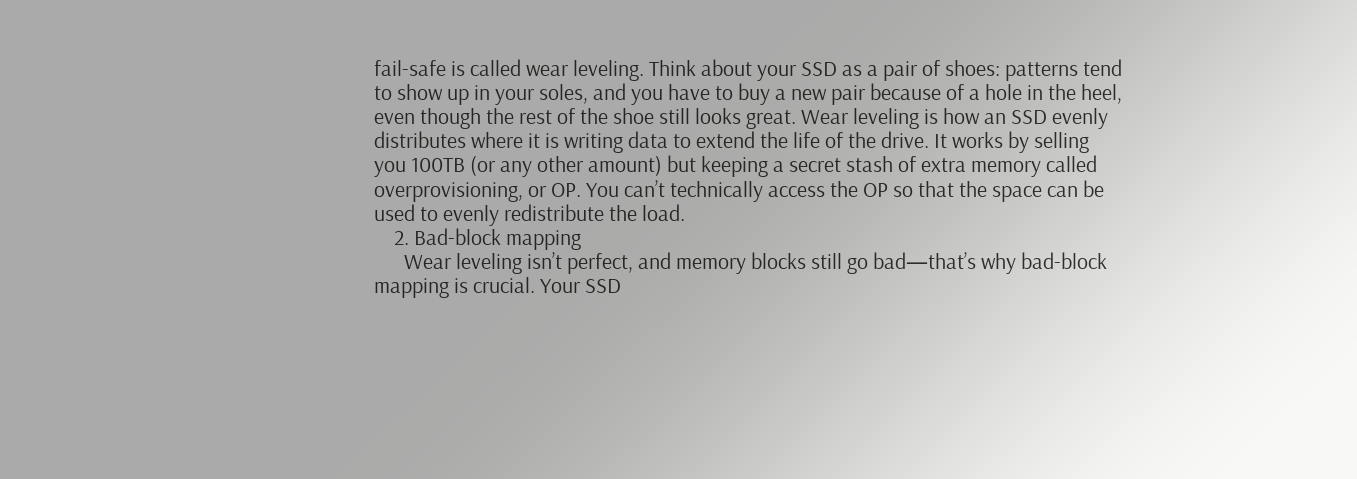fail-safe is called wear leveling. Think about your SSD as a pair of shoes: patterns tend to show up in your soles, and you have to buy a new pair because of a hole in the heel, even though the rest of the shoe still looks great. Wear leveling is how an SSD evenly distributes where it is writing data to extend the life of the drive. It works by selling you 100TB (or any other amount) but keeping a secret stash of extra memory called overprovisioning, or OP. You can’t technically access the OP so that the space can be used to evenly redistribute the load.
    2. Bad-block mapping
      Wear leveling isn’t perfect, and memory blocks still go bad—that’s why bad-block mapping is crucial. Your SSD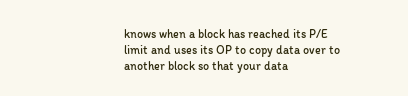knows when a block has reached its P/E limit and uses its OP to copy data over to another block so that your data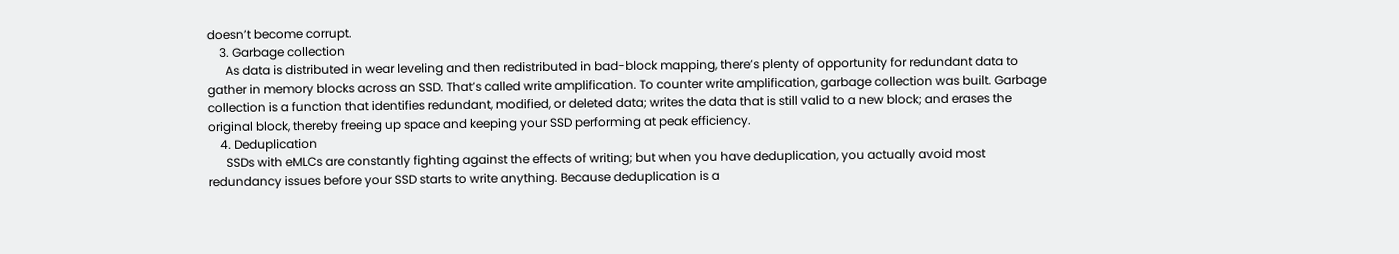doesn’t become corrupt.
    3. Garbage collection
      As data is distributed in wear leveling and then redistributed in bad-block mapping, there’s plenty of opportunity for redundant data to gather in memory blocks across an SSD. That’s called write amplification. To counter write amplification, garbage collection was built. Garbage collection is a function that identifies redundant, modified, or deleted data; writes the data that is still valid to a new block; and erases the original block, thereby freeing up space and keeping your SSD performing at peak efficiency.
    4. Deduplication
      SSDs with eMLCs are constantly fighting against the effects of writing; but when you have deduplication, you actually avoid most redundancy issues before your SSD starts to write anything. Because deduplication is a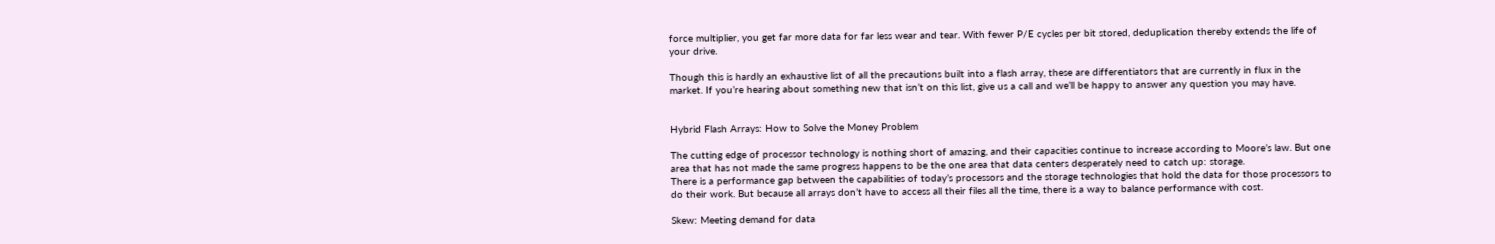force multiplier, you get far more data for far less wear and tear. With fewer P/E cycles per bit stored, deduplication thereby extends the life of your drive.

Though this is hardly an exhaustive list of all the precautions built into a flash array, these are differentiators that are currently in flux in the market. If you’re hearing about something new that isn’t on this list, give us a call and we’ll be happy to answer any question you may have.


Hybrid Flash Arrays: How to Solve the Money Problem

The cutting edge of processor technology is nothing short of amazing, and their capacities continue to increase according to Moore’s law. But one area that has not made the same progress happens to be the one area that data centers desperately need to catch up: storage.
There is a performance gap between the capabilities of today’s processors and the storage technologies that hold the data for those processors to do their work. But because all arrays don’t have to access all their files all the time, there is a way to balance performance with cost.

Skew: Meeting demand for data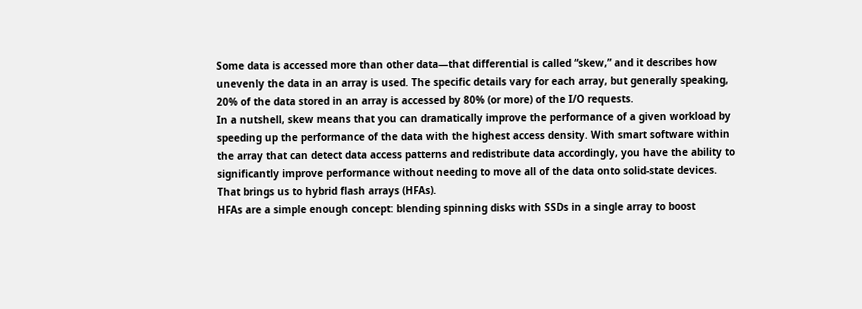Some data is accessed more than other data—that differential is called “skew,” and it describes how unevenly the data in an array is used. The specific details vary for each array, but generally speaking, 20% of the data stored in an array is accessed by 80% (or more) of the I/O requests.
In a nutshell, skew means that you can dramatically improve the performance of a given workload by speeding up the performance of the data with the highest access density. With smart software within the array that can detect data access patterns and redistribute data accordingly, you have the ability to significantly improve performance without needing to move all of the data onto solid-state devices. That brings us to hybrid flash arrays (HFAs).
HFAs are a simple enough concept: blending spinning disks with SSDs in a single array to boost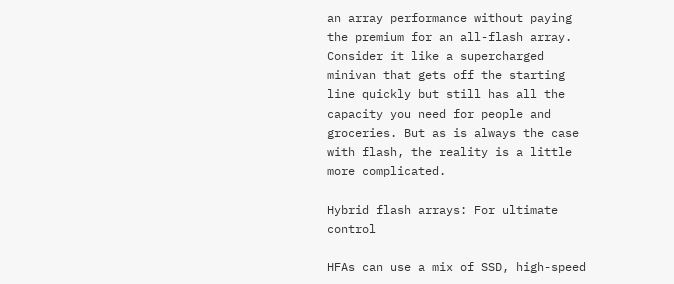an array performance without paying the premium for an all-flash array. Consider it like a supercharged minivan that gets off the starting line quickly but still has all the capacity you need for people and groceries. But as is always the case with flash, the reality is a little more complicated.

Hybrid flash arrays: For ultimate control

HFAs can use a mix of SSD, high-speed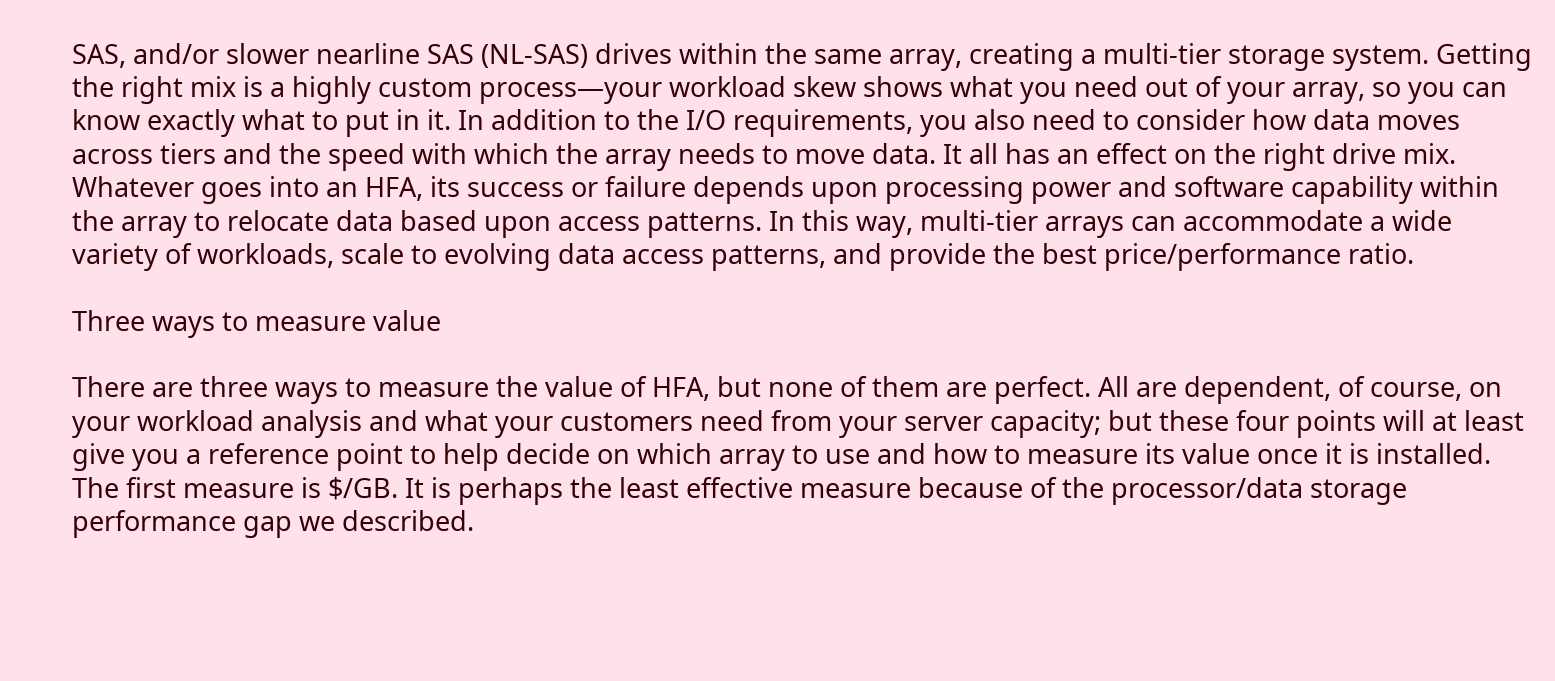SAS, and/or slower nearline SAS (NL-SAS) drives within the same array, creating a multi-tier storage system. Getting the right mix is a highly custom process—your workload skew shows what you need out of your array, so you can know exactly what to put in it. In addition to the I/O requirements, you also need to consider how data moves across tiers and the speed with which the array needs to move data. It all has an effect on the right drive mix.
Whatever goes into an HFA, its success or failure depends upon processing power and software capability within the array to relocate data based upon access patterns. In this way, multi-tier arrays can accommodate a wide variety of workloads, scale to evolving data access patterns, and provide the best price/performance ratio.

Three ways to measure value

There are three ways to measure the value of HFA, but none of them are perfect. All are dependent, of course, on your workload analysis and what your customers need from your server capacity; but these four points will at least give you a reference point to help decide on which array to use and how to measure its value once it is installed.
The first measure is $/GB. It is perhaps the least effective measure because of the processor/data storage performance gap we described.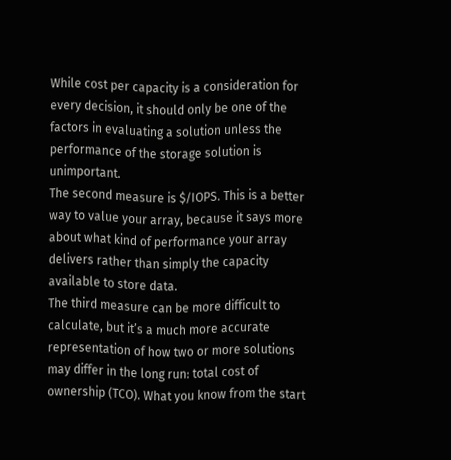While cost per capacity is a consideration for every decision, it should only be one of the factors in evaluating a solution unless the performance of the storage solution is unimportant.
The second measure is $/IOPS. This is a better way to value your array, because it says more about what kind of performance your array delivers rather than simply the capacity available to store data.
The third measure can be more difficult to calculate, but it’s a much more accurate representation of how two or more solutions may differ in the long run: total cost of ownership (TCO). What you know from the start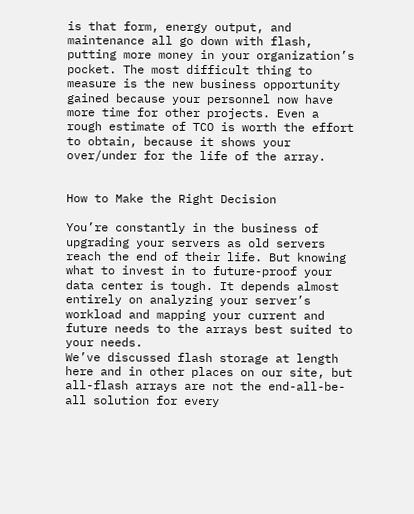is that form, energy output, and maintenance all go down with flash, putting more money in your organization’s pocket. The most difficult thing to measure is the new business opportunity gained because your personnel now have more time for other projects. Even a rough estimate of TCO is worth the effort to obtain, because it shows your over/under for the life of the array.


How to Make the Right Decision

You’re constantly in the business of upgrading your servers as old servers reach the end of their life. But knowing what to invest in to future-proof your data center is tough. It depends almost entirely on analyzing your server’s workload and mapping your current and future needs to the arrays best suited to your needs.
We’ve discussed flash storage at length here and in other places on our site, but all-flash arrays are not the end-all-be-all solution for every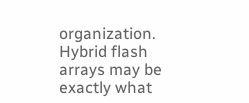organization. Hybrid flash arrays may be exactly what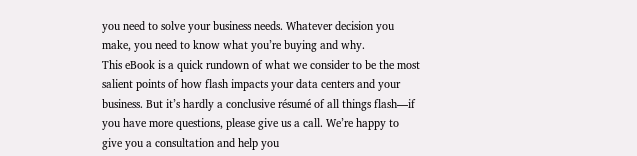you need to solve your business needs. Whatever decision you make, you need to know what you’re buying and why.
This eBook is a quick rundown of what we consider to be the most salient points of how flash impacts your data centers and your business. But it’s hardly a conclusive résumé of all things flash—if you have more questions, please give us a call. We’re happy to give you a consultation and help you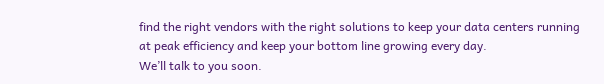find the right vendors with the right solutions to keep your data centers running at peak efficiency and keep your bottom line growing every day.
We’ll talk to you soon.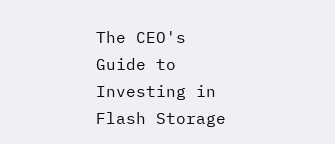The CEO's Guide to Investing in Flash Storage